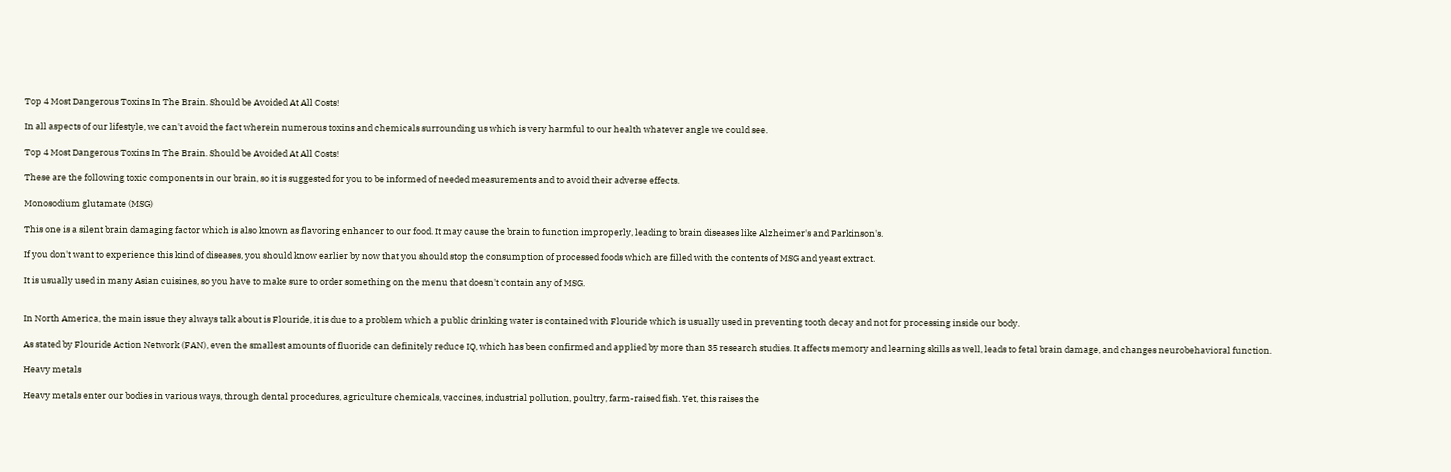Top 4 Most Dangerous Toxins In The Brain. Should be Avoided At All Costs!

In all aspects of our lifestyle, we can't avoid the fact wherein numerous toxins and chemicals surrounding us which is very harmful to our health whatever angle we could see.

Top 4 Most Dangerous Toxins In The Brain. Should be Avoided At All Costs!

These are the following toxic components in our brain, so it is suggested for you to be informed of needed measurements and to avoid their adverse effects.

Monosodium glutamate (MSG)

This one is a silent brain damaging factor which is also known as flavoring enhancer to our food. It may cause the brain to function improperly, leading to brain diseases like Alzheimer's and Parkinson's.

If you don't want to experience this kind of diseases, you should know earlier by now that you should stop the consumption of processed foods which are filled with the contents of MSG and yeast extract.

It is usually used in many Asian cuisines, so you have to make sure to order something on the menu that doesn't contain any of MSG.


In North America, the main issue they always talk about is Flouride, it is due to a problem which a public drinking water is contained with Flouride which is usually used in preventing tooth decay and not for processing inside our body.

As stated by Flouride Action Network (FAN), even the smallest amounts of fluoride can definitely reduce IQ, which has been confirmed and applied by more than 35 research studies. It affects memory and learning skills as well, leads to fetal brain damage, and changes neurobehavioral function.

Heavy metals

Heavy metals enter our bodies in various ways, through dental procedures, agriculture chemicals, vaccines, industrial pollution, poultry, farm-raised fish. Yet, this raises the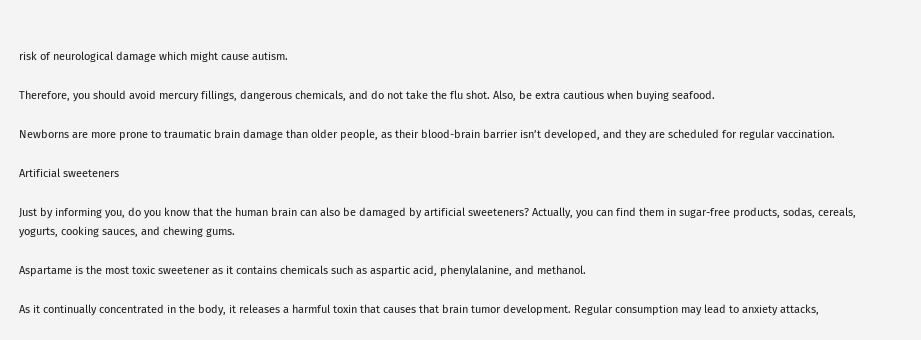risk of neurological damage which might cause autism.

Therefore, you should avoid mercury fillings, dangerous chemicals, and do not take the flu shot. Also, be extra cautious when buying seafood.

Newborns are more prone to traumatic brain damage than older people, as their blood-brain barrier isn’t developed, and they are scheduled for regular vaccination.

Artificial sweeteners

Just by informing you, do you know that the human brain can also be damaged by artificial sweeteners? Actually, you can find them in sugar-free products, sodas, cereals, yogurts, cooking sauces, and chewing gums.

Aspartame is the most toxic sweetener as it contains chemicals such as aspartic acid, phenylalanine, and methanol.

As it continually concentrated in the body, it releases a harmful toxin that causes that brain tumor development. Regular consumption may lead to anxiety attacks,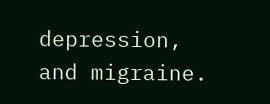depression, and migraine.